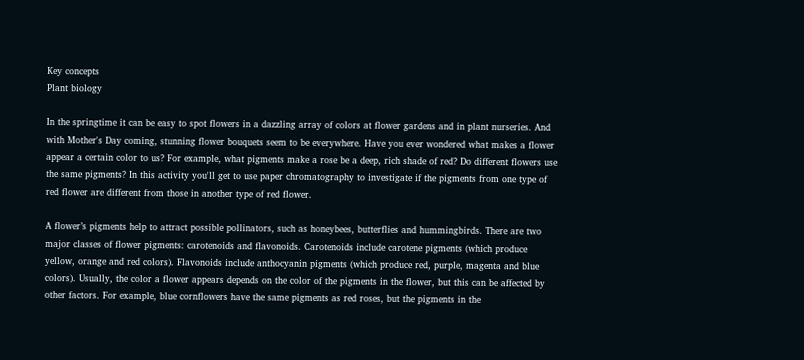Key concepts
Plant biology

In the springtime it can be easy to spot flowers in a dazzling array of colors at flower gardens and in plant nurseries. And with Mother's Day coming, stunning flower bouquets seem to be everywhere. Have you ever wondered what makes a flower appear a certain color to us? For example, what pigments make a rose be a deep, rich shade of red? Do different flowers use the same pigments? In this activity you'll get to use paper chromatography to investigate if the pigments from one type of red flower are different from those in another type of red flower.

A flower’s pigments help to attract possible pollinators, such as honeybees, butterflies and hummingbirds. There are two major classes of flower pigments: carotenoids and flavonoids. Carotenoids include carotene pigments (which produce yellow, orange and red colors). Flavonoids include anthocyanin pigments (which produce red, purple, magenta and blue colors). Usually, the color a flower appears depends on the color of the pigments in the flower, but this can be affected by other factors. For example, blue cornflowers have the same pigments as red roses, but the pigments in the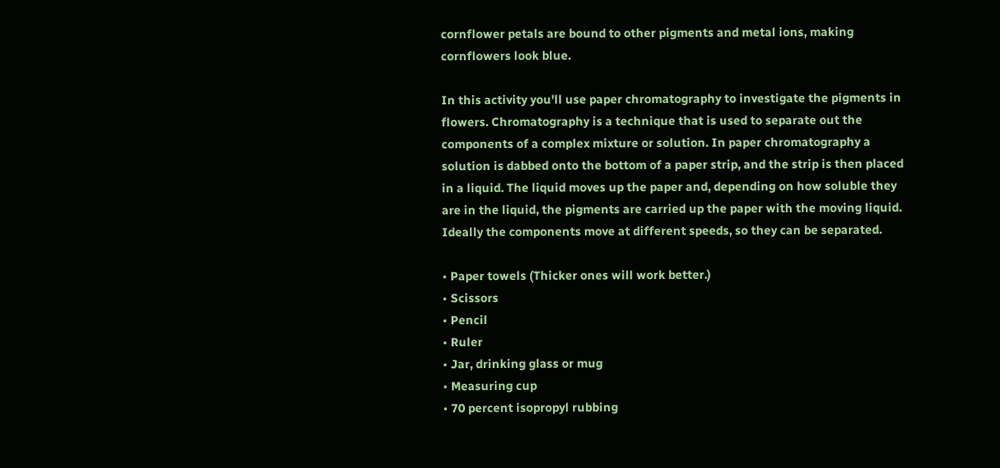cornflower petals are bound to other pigments and metal ions, making cornflowers look blue.

In this activity you'll use paper chromatography to investigate the pigments in flowers. Chromatography is a technique that is used to separate out the components of a complex mixture or solution. In paper chromatography a solution is dabbed onto the bottom of a paper strip, and the strip is then placed in a liquid. The liquid moves up the paper and, depending on how soluble they are in the liquid, the pigments are carried up the paper with the moving liquid. Ideally the components move at different speeds, so they can be separated.

• Paper towels (Thicker ones will work better.)
• Scissors
• Pencil
• Ruler
• Jar, drinking glass or mug
• Measuring cup
• 70 percent isopropyl rubbing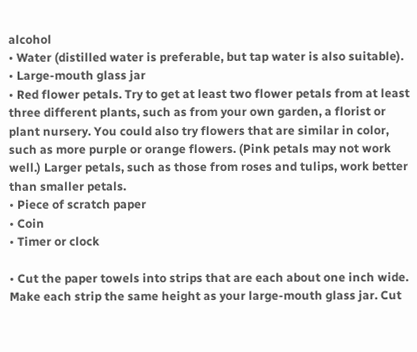alcohol
• Water (distilled water is preferable, but tap water is also suitable).
• Large-mouth glass jar
• Red flower petals. Try to get at least two flower petals from at least three different plants, such as from your own garden, a florist or plant nursery. You could also try flowers that are similar in color, such as more purple or orange flowers. (Pink petals may not work well.) Larger petals, such as those from roses and tulips, work better than smaller petals.
• Piece of scratch paper
• Coin
• Timer or clock

• Cut the paper towels into strips that are each about one inch wide. Make each strip the same height as your large-mouth glass jar. Cut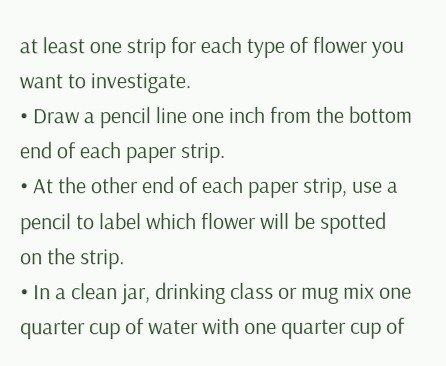at least one strip for each type of flower you want to investigate.
• Draw a pencil line one inch from the bottom end of each paper strip.
• At the other end of each paper strip, use a pencil to label which flower will be spotted on the strip.
• In a clean jar, drinking class or mug mix one quarter cup of water with one quarter cup of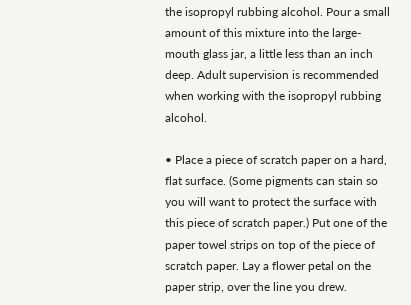the isopropyl rubbing alcohol. Pour a small amount of this mixture into the large-mouth glass jar, a little less than an inch deep. Adult supervision is recommended when working with the isopropyl rubbing alcohol.

• Place a piece of scratch paper on a hard, flat surface. (Some pigments can stain so you will want to protect the surface with this piece of scratch paper.) Put one of the paper towel strips on top of the piece of scratch paper. Lay a flower petal on the paper strip, over the line you drew.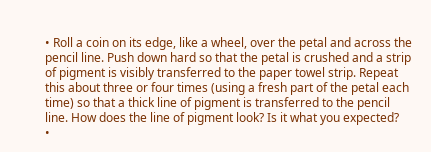• Roll a coin on its edge, like a wheel, over the petal and across the pencil line. Push down hard so that the petal is crushed and a strip of pigment is visibly transferred to the paper towel strip. Repeat this about three or four times (using a fresh part of the petal each time) so that a thick line of pigment is transferred to the pencil line. How does the line of pigment look? Is it what you expected?
•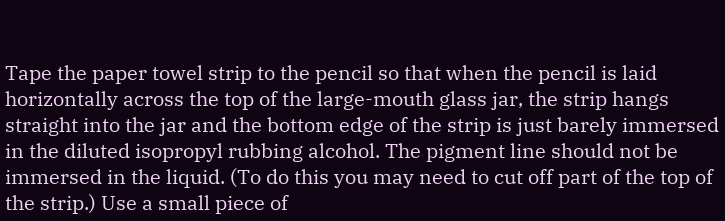Tape the paper towel strip to the pencil so that when the pencil is laid horizontally across the top of the large-mouth glass jar, the strip hangs straight into the jar and the bottom edge of the strip is just barely immersed in the diluted isopropyl rubbing alcohol. The pigment line should not be immersed in the liquid. (To do this you may need to cut off part of the top of the strip.) Use a small piece of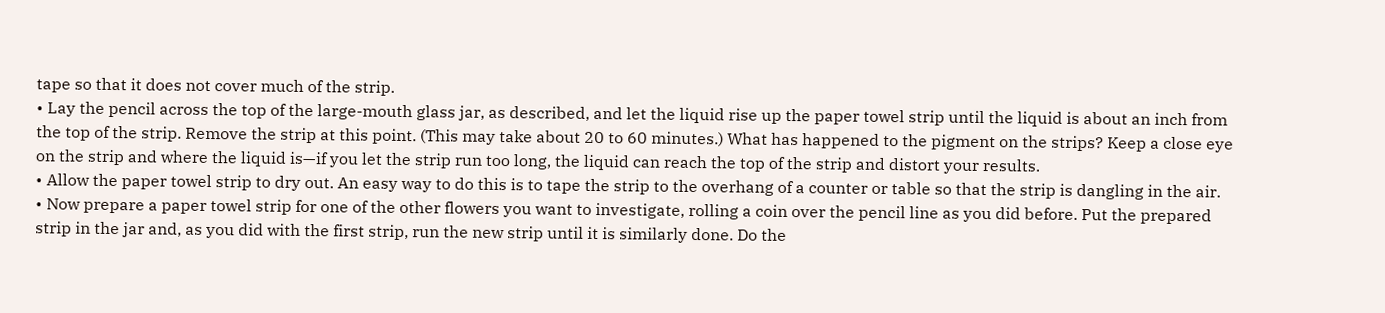tape so that it does not cover much of the strip.
• Lay the pencil across the top of the large-mouth glass jar, as described, and let the liquid rise up the paper towel strip until the liquid is about an inch from the top of the strip. Remove the strip at this point. (This may take about 20 to 60 minutes.) What has happened to the pigment on the strips? Keep a close eye on the strip and where the liquid is—if you let the strip run too long, the liquid can reach the top of the strip and distort your results.
• Allow the paper towel strip to dry out. An easy way to do this is to tape the strip to the overhang of a counter or table so that the strip is dangling in the air.
• Now prepare a paper towel strip for one of the other flowers you want to investigate, rolling a coin over the pencil line as you did before. Put the prepared strip in the jar and, as you did with the first strip, run the new strip until it is similarly done. Do the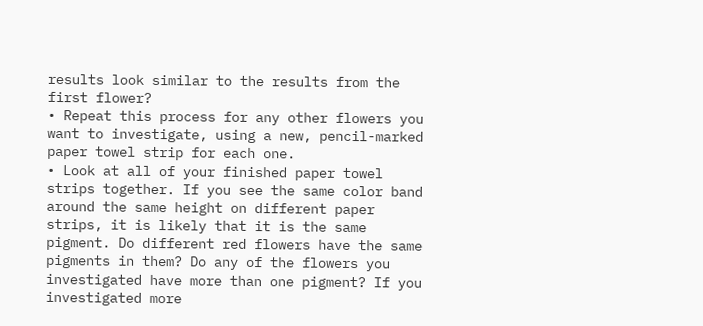results look similar to the results from the first flower?
• Repeat this process for any other flowers you want to investigate, using a new, pencil-marked paper towel strip for each one.
• Look at all of your finished paper towel strips together. If you see the same color band around the same height on different paper strips, it is likely that it is the same pigment. Do different red flowers have the same pigments in them? Do any of the flowers you investigated have more than one pigment? If you investigated more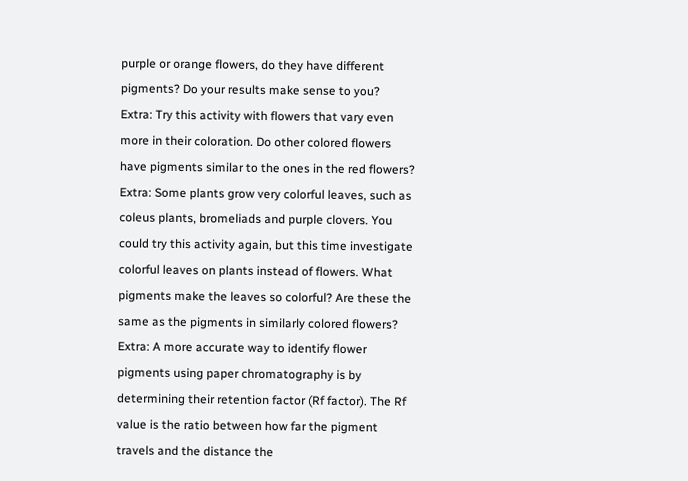purple or orange flowers, do they have different pigments? Do your results make sense to you?
Extra: Try this activity with flowers that vary even more in their coloration. Do other colored flowers have pigments similar to the ones in the red flowers?
Extra: Some plants grow very colorful leaves, such as coleus plants, bromeliads and purple clovers. You could try this activity again, but this time investigate colorful leaves on plants instead of flowers. What pigments make the leaves so colorful? Are these the same as the pigments in similarly colored flowers?
Extra: A more accurate way to identify flower pigments using paper chromatography is by determining their retention factor (Rf factor). The Rf value is the ratio between how far the pigment travels and the distance the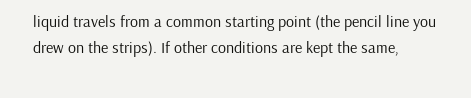liquid travels from a common starting point (the pencil line you drew on the strips). If other conditions are kept the same,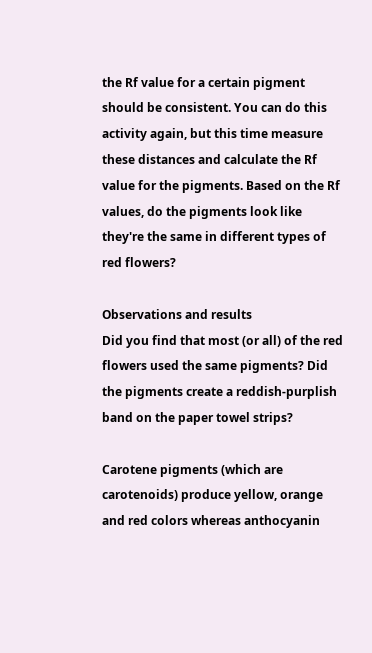the Rf value for a certain pigment should be consistent. You can do this activity again, but this time measure these distances and calculate the Rf value for the pigments. Based on the Rf values, do the pigments look like they're the same in different types of red flowers?

Observations and results
Did you find that most (or all) of the red flowers used the same pigments? Did the pigments create a reddish-purplish band on the paper towel strips?

Carotene pigments (which are carotenoids) produce yellow, orange and red colors whereas anthocyanin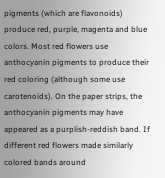pigments (which are flavonoids) produce red, purple, magenta and blue colors. Most red flowers use anthocyanin pigments to produce their red coloring (although some use carotenoids). On the paper strips, the anthocyanin pigments may have appeared as a purplish-reddish band. If different red flowers made similarly colored bands around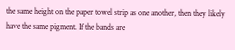the same height on the paper towel strip as one another, then they likely have the same pigment. If the bands are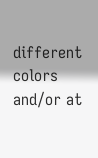different colors and/or at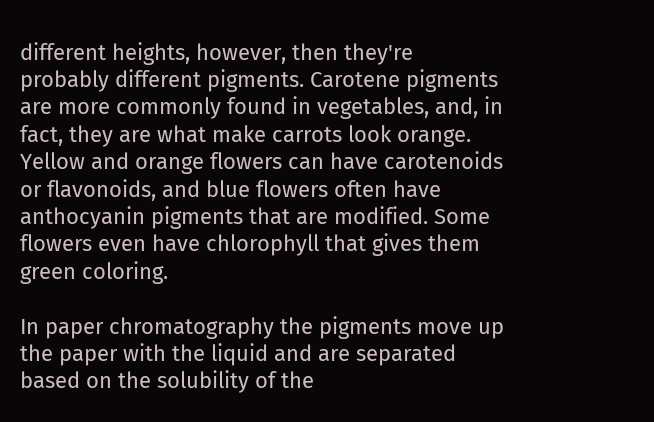different heights, however, then they're probably different pigments. Carotene pigments are more commonly found in vegetables, and, in fact, they are what make carrots look orange. Yellow and orange flowers can have carotenoids or flavonoids, and blue flowers often have anthocyanin pigments that are modified. Some flowers even have chlorophyll that gives them green coloring.

In paper chromatography the pigments move up the paper with the liquid and are separated based on the solubility of the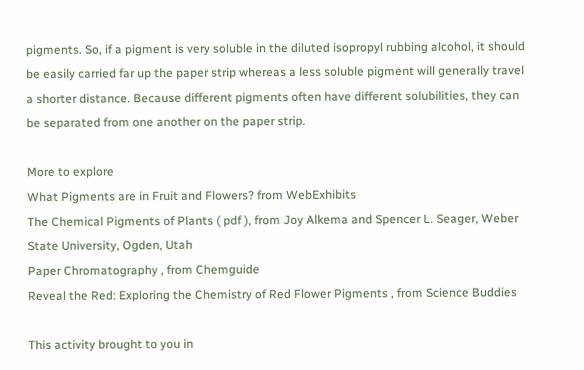pigments. So, if a pigment is very soluble in the diluted isopropyl rubbing alcohol, it should be easily carried far up the paper strip whereas a less soluble pigment will generally travel a shorter distance. Because different pigments often have different solubilities, they can be separated from one another on the paper strip.

More to explore
What Pigments are in Fruit and Flowers? from WebExhibits
The Chemical Pigments of Plants ( pdf ), from Joy Alkema and Spencer L. Seager, Weber State University, Ogden, Utah
Paper Chromatography , from Chemguide
Reveal the Red: Exploring the Chemistry of Red Flower Pigments , from Science Buddies

This activity brought to you in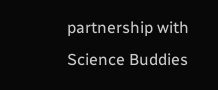partnership with Science Buddies